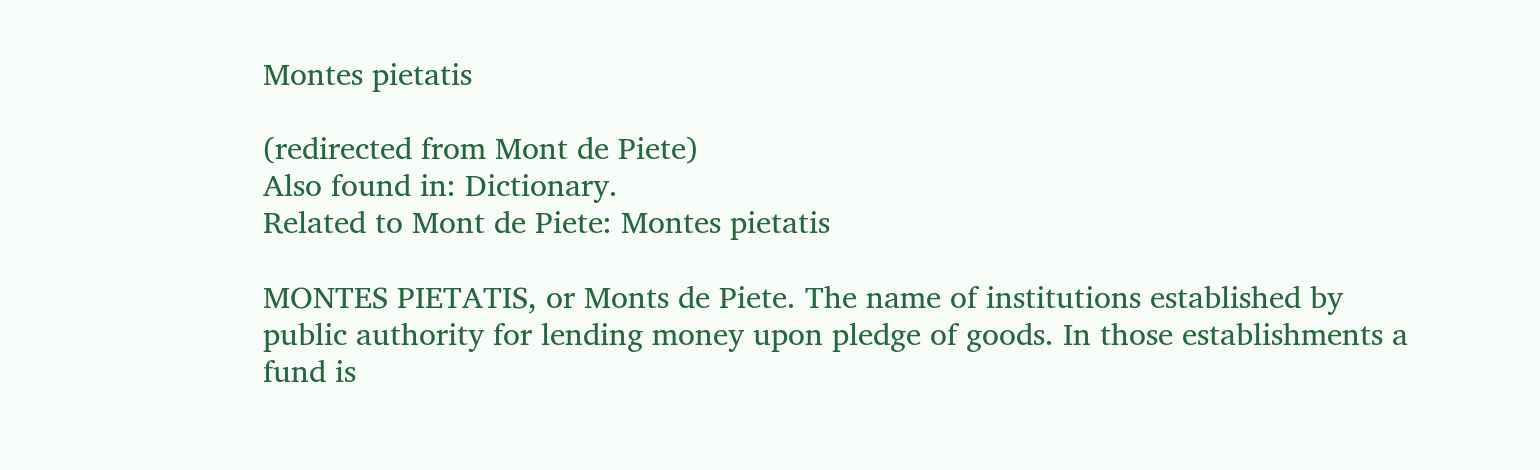Montes pietatis

(redirected from Mont de Piete)
Also found in: Dictionary.
Related to Mont de Piete: Montes pietatis

MONTES PIETATIS, or Monts de Piete. The name of institutions established by public authority for lending money upon pledge of goods. In those establishments a fund is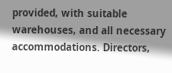provided, with suitable warehouses, and all necessary accommodations. Directors,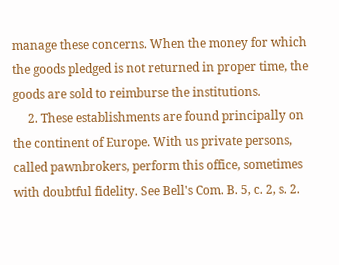manage these concerns. When the money for which the goods pledged is not returned in proper time, the goods are sold to reimburse the institutions.
     2. These establishments are found principally on the continent of Europe. With us private persons, called pawnbrokers, perform this office, sometimes with doubtful fidelity. See Bell's Com. B. 5, c. 2, s. 2.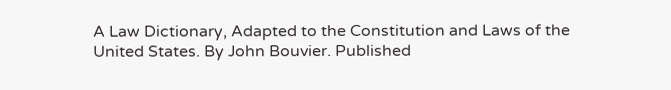A Law Dictionary, Adapted to the Constitution and Laws of the United States. By John Bouvier. Published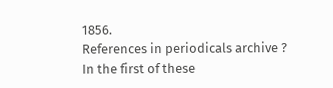1856.
References in periodicals archive ?
In the first of these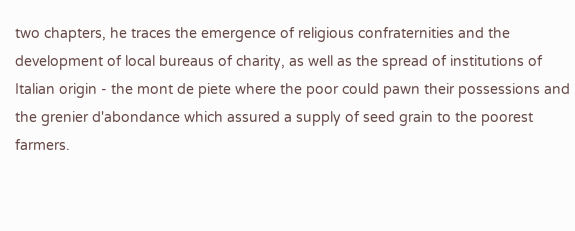two chapters, he traces the emergence of religious confraternities and the development of local bureaus of charity, as well as the spread of institutions of Italian origin - the mont de piete where the poor could pawn their possessions and the grenier d'abondance which assured a supply of seed grain to the poorest farmers.